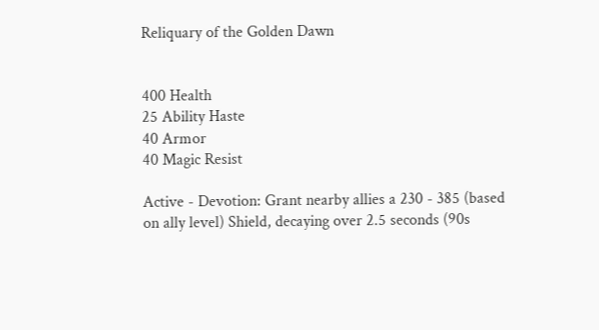Reliquary of the Golden Dawn


400 Health
25 Ability Haste
40 Armor
40 Magic Resist

Active - Devotion: Grant nearby allies a 230 - 385 (based on ally level) Shield, decaying over 2.5 seconds (90s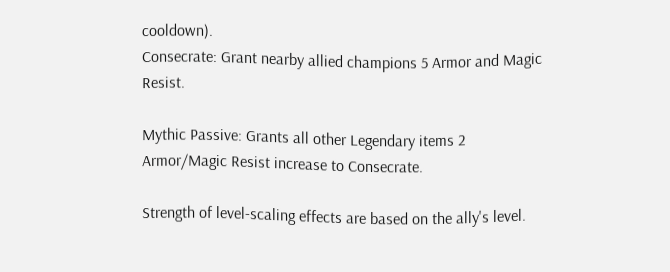cooldown).
Consecrate: Grant nearby allied champions 5 Armor and Magic Resist.

Mythic Passive: Grants all other Legendary items 2 Armor/Magic Resist increase to Consecrate.

Strength of level-scaling effects are based on the ally's level.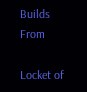Builds From

Locket of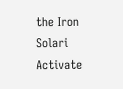the Iron Solari Activate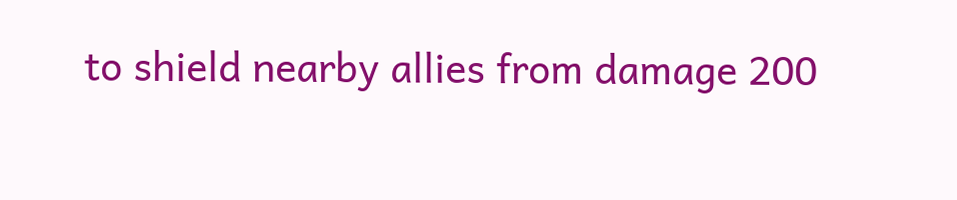to shield nearby allies from damage 200